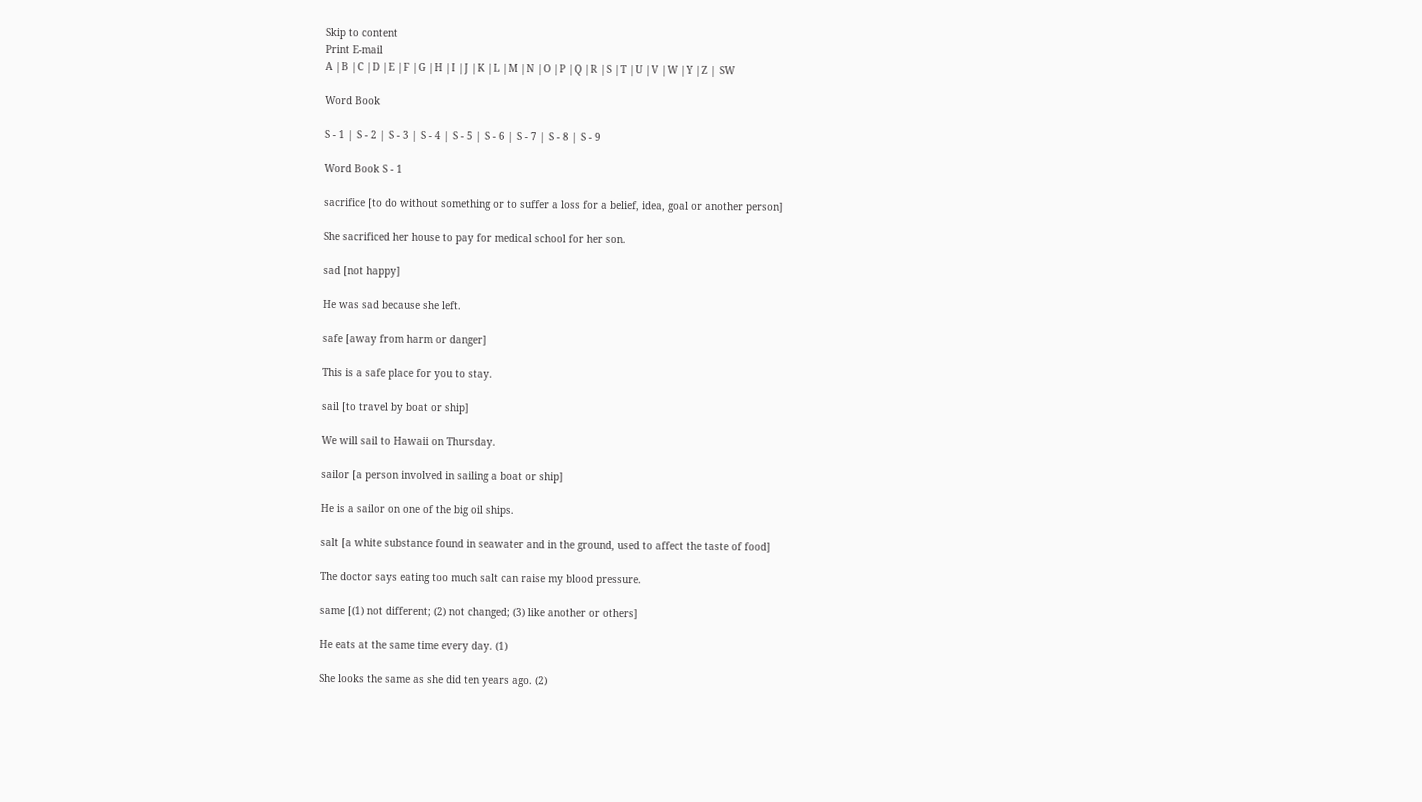Skip to content
Print E-mail
A |B |C |D |E |F |G |H |I |J |K |L |M |N |O |P |Q |R |S |T |U |V |W |Y |Z | SW

Word Book

S - 1 | S - 2 | S - 3 | S - 4 | S - 5 | S - 6 | S - 7 | S - 8 | S - 9

Word Book S - 1

sacrifice [to do without something or to suffer a loss for a belief, idea, goal or another person]

She sacrificed her house to pay for medical school for her son.

sad [not happy]

He was sad because she left.

safe [away from harm or danger]

This is a safe place for you to stay.

sail [to travel by boat or ship]

We will sail to Hawaii on Thursday.

sailor [a person involved in sailing a boat or ship]

He is a sailor on one of the big oil ships.

salt [a white substance found in seawater and in the ground, used to affect the taste of food]

The doctor says eating too much salt can raise my blood pressure.

same [(1) not different; (2) not changed; (3) like another or others]

He eats at the same time every day. (1)

She looks the same as she did ten years ago. (2)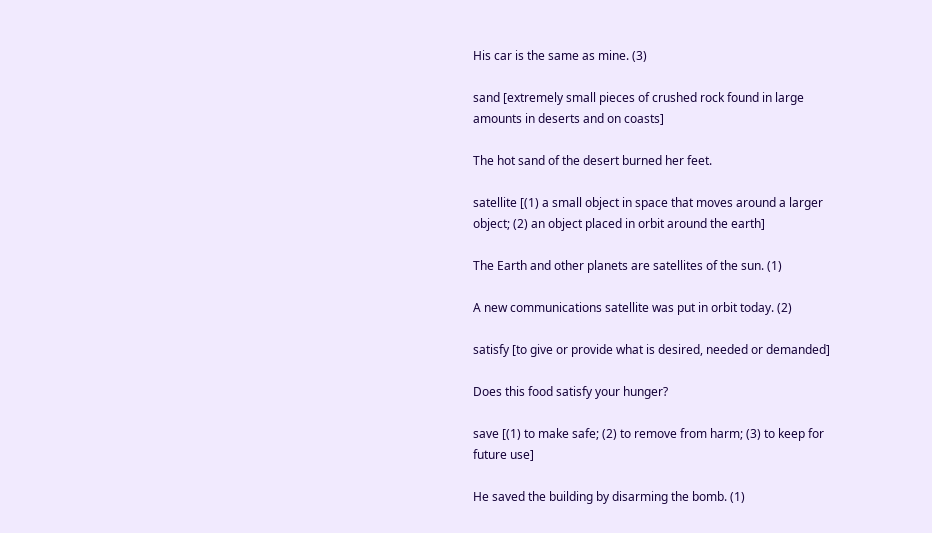His car is the same as mine. (3)

sand [extremely small pieces of crushed rock found in large amounts in deserts and on coasts]

The hot sand of the desert burned her feet.

satellite [(1) a small object in space that moves around a larger object; (2) an object placed in orbit around the earth]

The Earth and other planets are satellites of the sun. (1)

A new communications satellite was put in orbit today. (2)

satisfy [to give or provide what is desired, needed or demanded]

Does this food satisfy your hunger?

save [(1) to make safe; (2) to remove from harm; (3) to keep for future use]

He saved the building by disarming the bomb. (1)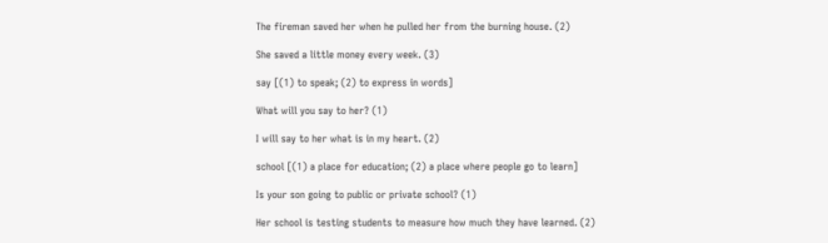The fireman saved her when he pulled her from the burning house. (2)

She saved a little money every week. (3)

say [(1) to speak; (2) to express in words]

What will you say to her? (1)

I will say to her what is in my heart. (2)

school [(1) a place for education; (2) a place where people go to learn]

Is your son going to public or private school? (1)

Her school is testing students to measure how much they have learned. (2)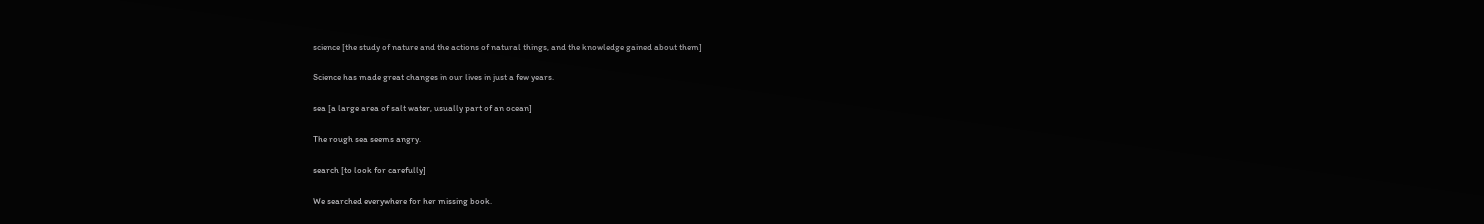science [the study of nature and the actions of natural things, and the knowledge gained about them]

Science has made great changes in our lives in just a few years.

sea [a large area of salt water, usually part of an ocean]

The rough sea seems angry.

search [to look for carefully]

We searched everywhere for her missing book.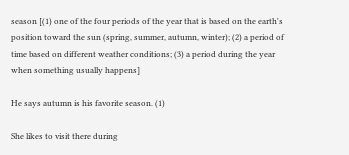season [(1) one of the four periods of the year that is based on the earth's position toward the sun (spring, summer, autumn, winter); (2) a period of time based on different weather conditions; (3) a period during the year when something usually happens]

He says autumn is his favorite season. (1)

She likes to visit there during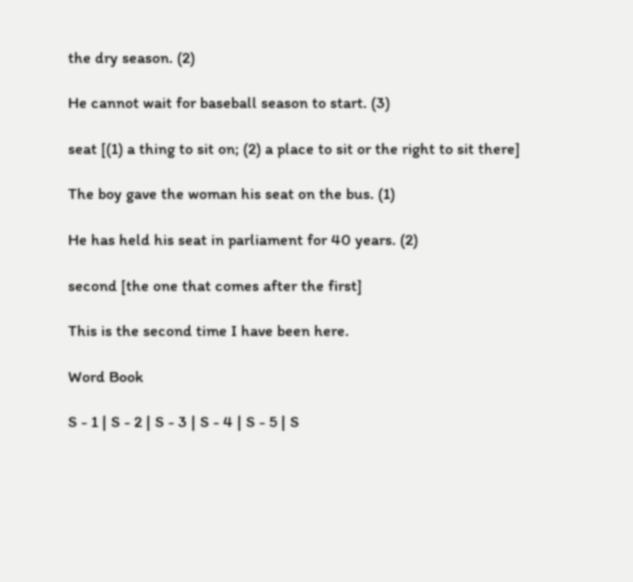the dry season. (2)

He cannot wait for baseball season to start. (3)

seat [(1) a thing to sit on; (2) a place to sit or the right to sit there]

The boy gave the woman his seat on the bus. (1)

He has held his seat in parliament for 40 years. (2)

second [the one that comes after the first]

This is the second time I have been here.

Word Book

S - 1 | S - 2 | S - 3 | S - 4 | S - 5 | S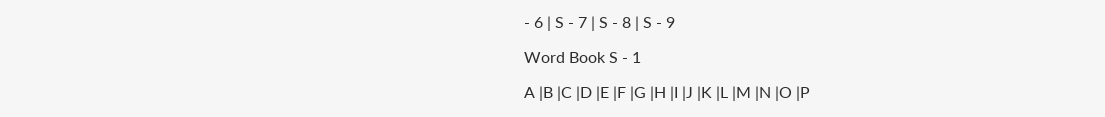- 6 | S - 7 | S - 8 | S - 9

Word Book S - 1

A |B |C |D |E |F |G |H |I |J |K |L |M |N |O |P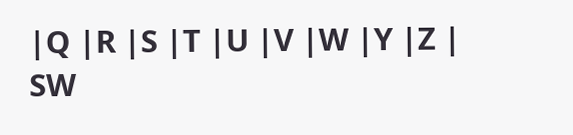|Q |R |S |T |U |V |W |Y |Z | SW